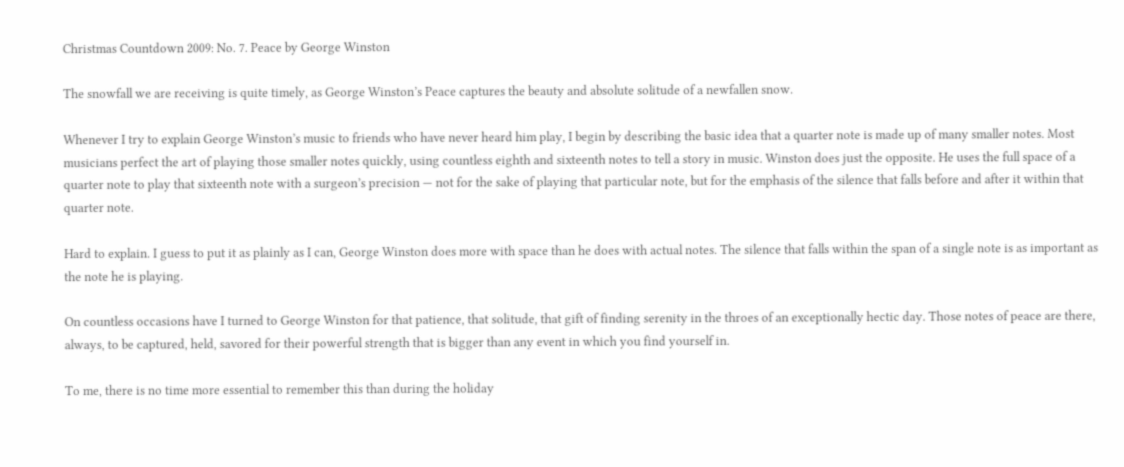Christmas Countdown 2009: No. 7. Peace by George Winston

The snowfall we are receiving is quite timely, as George Winston’s Peace captures the beauty and absolute solitude of a newfallen snow.

Whenever I try to explain George Winston’s music to friends who have never heard him play, I begin by describing the basic idea that a quarter note is made up of many smaller notes. Most musicians perfect the art of playing those smaller notes quickly, using countless eighth and sixteenth notes to tell a story in music. Winston does just the opposite. He uses the full space of a quarter note to play that sixteenth note with a surgeon’s precision — not for the sake of playing that particular note, but for the emphasis of the silence that falls before and after it within that quarter note.

Hard to explain. I guess to put it as plainly as I can, George Winston does more with space than he does with actual notes. The silence that falls within the span of a single note is as important as the note he is playing.

On countless occasions have I turned to George Winston for that patience, that solitude, that gift of finding serenity in the throes of an exceptionally hectic day. Those notes of peace are there, always, to be captured, held, savored for their powerful strength that is bigger than any event in which you find yourself in.

To me, there is no time more essential to remember this than during the holiday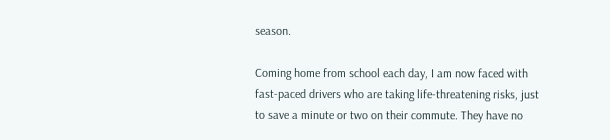season.

Coming home from school each day, I am now faced with fast-paced drivers who are taking life-threatening risks, just to save a minute or two on their commute. They have no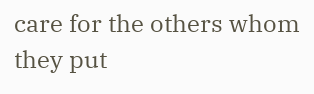care for the others whom they put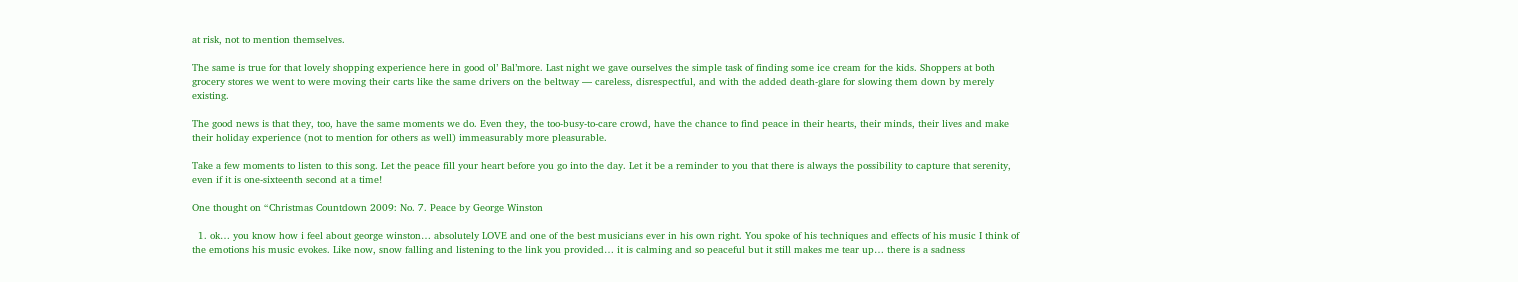at risk, not to mention themselves.

The same is true for that lovely shopping experience here in good ol’ Bal’more. Last night we gave ourselves the simple task of finding some ice cream for the kids. Shoppers at both grocery stores we went to were moving their carts like the same drivers on the beltway — careless, disrespectful, and with the added death-glare for slowing them down by merely existing.

The good news is that they, too, have the same moments we do. Even they, the too-busy-to-care crowd, have the chance to find peace in their hearts, their minds, their lives and make their holiday experience (not to mention for others as well) immeasurably more pleasurable.

Take a few moments to listen to this song. Let the peace fill your heart before you go into the day. Let it be a reminder to you that there is always the possibility to capture that serenity, even if it is one-sixteenth second at a time!

One thought on “Christmas Countdown 2009: No. 7. Peace by George Winston

  1. ok… you know how i feel about george winston… absolutely LOVE and one of the best musicians ever in his own right. You spoke of his techniques and effects of his music I think of the emotions his music evokes. Like now, snow falling and listening to the link you provided… it is calming and so peaceful but it still makes me tear up… there is a sadness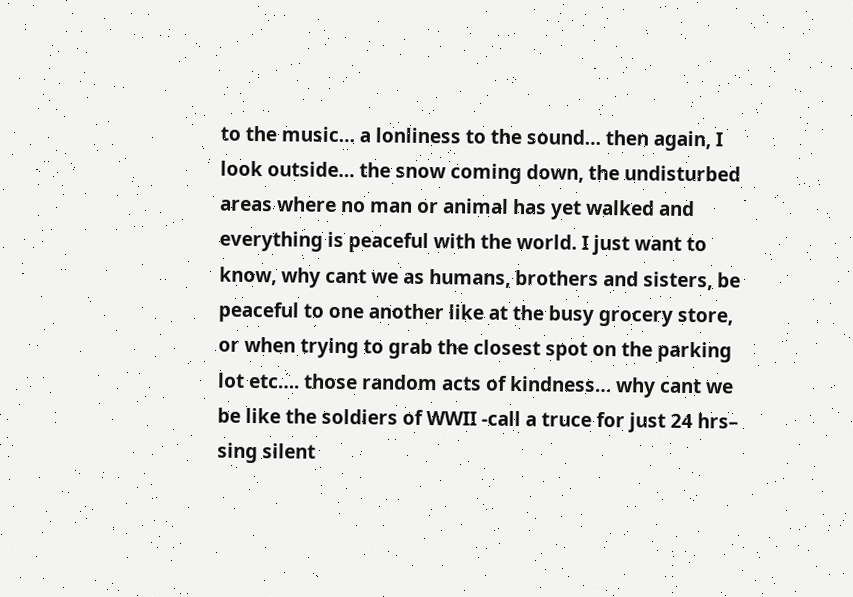to the music… a lonliness to the sound… then again, I look outside… the snow coming down, the undisturbed areas where no man or animal has yet walked and everything is peaceful with the world. I just want to know, why cant we as humans, brothers and sisters, be peaceful to one another like at the busy grocery store, or when trying to grab the closest spot on the parking lot etc…. those random acts of kindness… why cant we be like the soldiers of WWII -call a truce for just 24 hrs– sing silent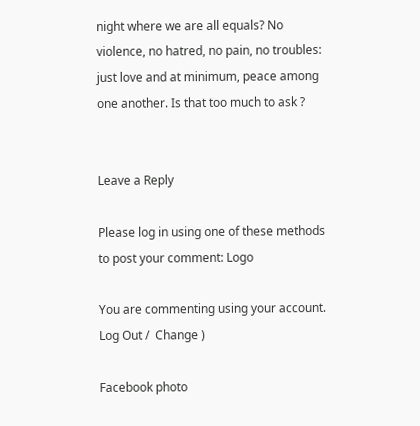night where we are all equals? No violence, no hatred, no pain, no troubles: just love and at minimum, peace among one another. Is that too much to ask ?


Leave a Reply

Please log in using one of these methods to post your comment: Logo

You are commenting using your account. Log Out /  Change )

Facebook photo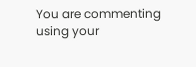You are commenting using your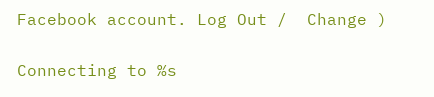Facebook account. Log Out /  Change )

Connecting to %s